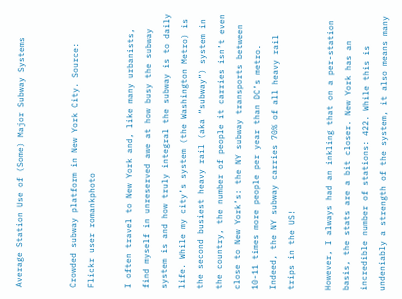Average Station Use of (Some) Major Subway Systems


Crowded subway platform in New York City. Source: Flickr user romankphoto

I often travel to New York and, like many urbanists, find myself in unreserved awe at how busy the subway system is and how truly integral the subway is to daily life. While my city’s system (the Washington Metro) is the second busiest heavy rail (aka “subway”) system in the country, the number of people it carries isn’t even close to New York’s: the NY subway transports between 10-11 times more people per year than DC’s metro. Indeed, the NY subway carries 70% of all heavy rail trips in the US!

However, I always had an inkling that on a per-station basis, the stats are a bit closer. New York has an incredible number of stations: 422. While this is undeniably a strength of the system, it also means many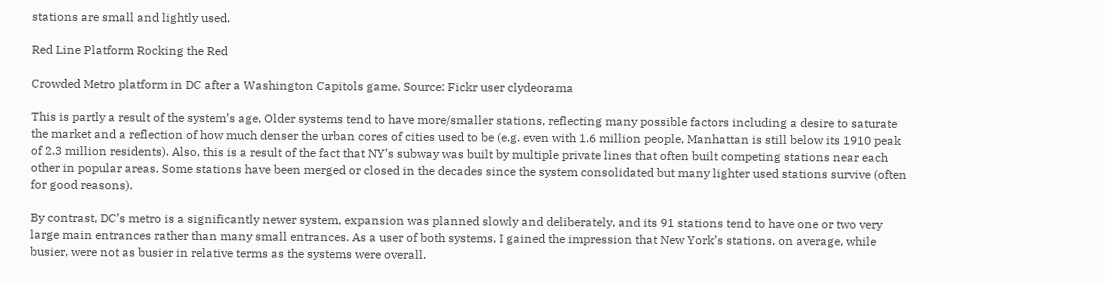stations are small and lightly used.

Red Line Platform Rocking the Red

Crowded Metro platform in DC after a Washington Capitols game. Source: Fickr user clydeorama

This is partly a result of the system’s age. Older systems tend to have more/smaller stations, reflecting many possible factors including a desire to saturate the market and a reflection of how much denser the urban cores of cities used to be (e.g. even with 1.6 million people, Manhattan is still below its 1910 peak of 2.3 million residents). Also, this is a result of the fact that NY’s subway was built by multiple private lines that often built competing stations near each other in popular areas. Some stations have been merged or closed in the decades since the system consolidated but many lighter used stations survive (often for good reasons).

By contrast, DC’s metro is a significantly newer system, expansion was planned slowly and deliberately, and its 91 stations tend to have one or two very large main entrances rather than many small entrances. As a user of both systems, I gained the impression that New York’s stations, on average, while busier, were not as busier in relative terms as the systems were overall.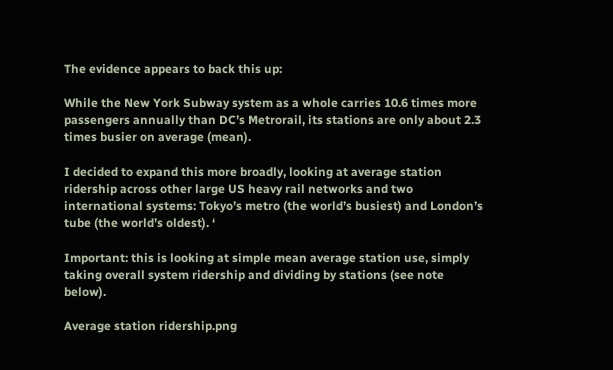The evidence appears to back this up:

While the New York Subway system as a whole carries 10.6 times more passengers annually than DC’s Metrorail, its stations are only about 2.3 times busier on average (mean).

I decided to expand this more broadly, looking at average station ridership across other large US heavy rail networks and two international systems: Tokyo’s metro (the world’s busiest) and London’s tube (the world’s oldest). ‘

Important: this is looking at simple mean average station use, simply taking overall system ridership and dividing by stations (see note below).

Average station ridership.png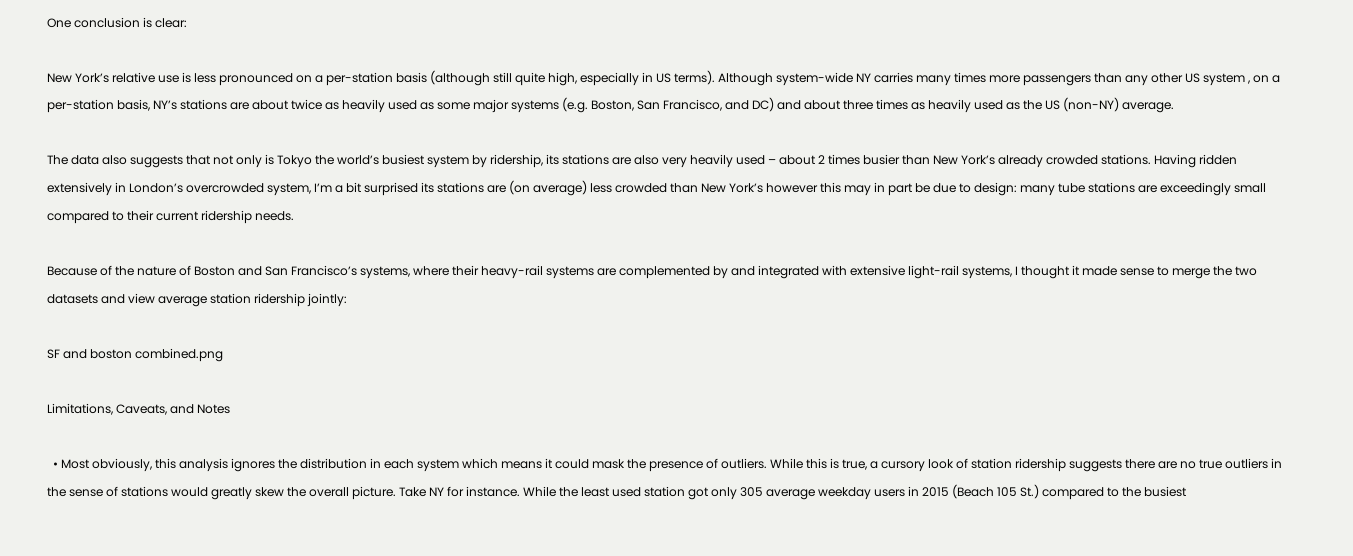One conclusion is clear:

New York’s relative use is less pronounced on a per-station basis (although still quite high, especially in US terms). Although system-wide NY carries many times more passengers than any other US system , on a per-station basis, NY’s stations are about twice as heavily used as some major systems (e.g. Boston, San Francisco, and DC) and about three times as heavily used as the US (non-NY) average.

The data also suggests that not only is Tokyo the world’s busiest system by ridership, its stations are also very heavily used – about 2 times busier than New York’s already crowded stations. Having ridden extensively in London’s overcrowded system, I’m a bit surprised its stations are (on average) less crowded than New York’s however this may in part be due to design: many tube stations are exceedingly small compared to their current ridership needs.

Because of the nature of Boston and San Francisco’s systems, where their heavy-rail systems are complemented by and integrated with extensive light-rail systems, I thought it made sense to merge the two datasets and view average station ridership jointly:

SF and boston combined.png

Limitations, Caveats, and Notes

  • Most obviously, this analysis ignores the distribution in each system which means it could mask the presence of outliers. While this is true, a cursory look of station ridership suggests there are no true outliers in the sense of stations would greatly skew the overall picture. Take NY for instance. While the least used station got only 305 average weekday users in 2015 (Beach 105 St.) compared to the busiest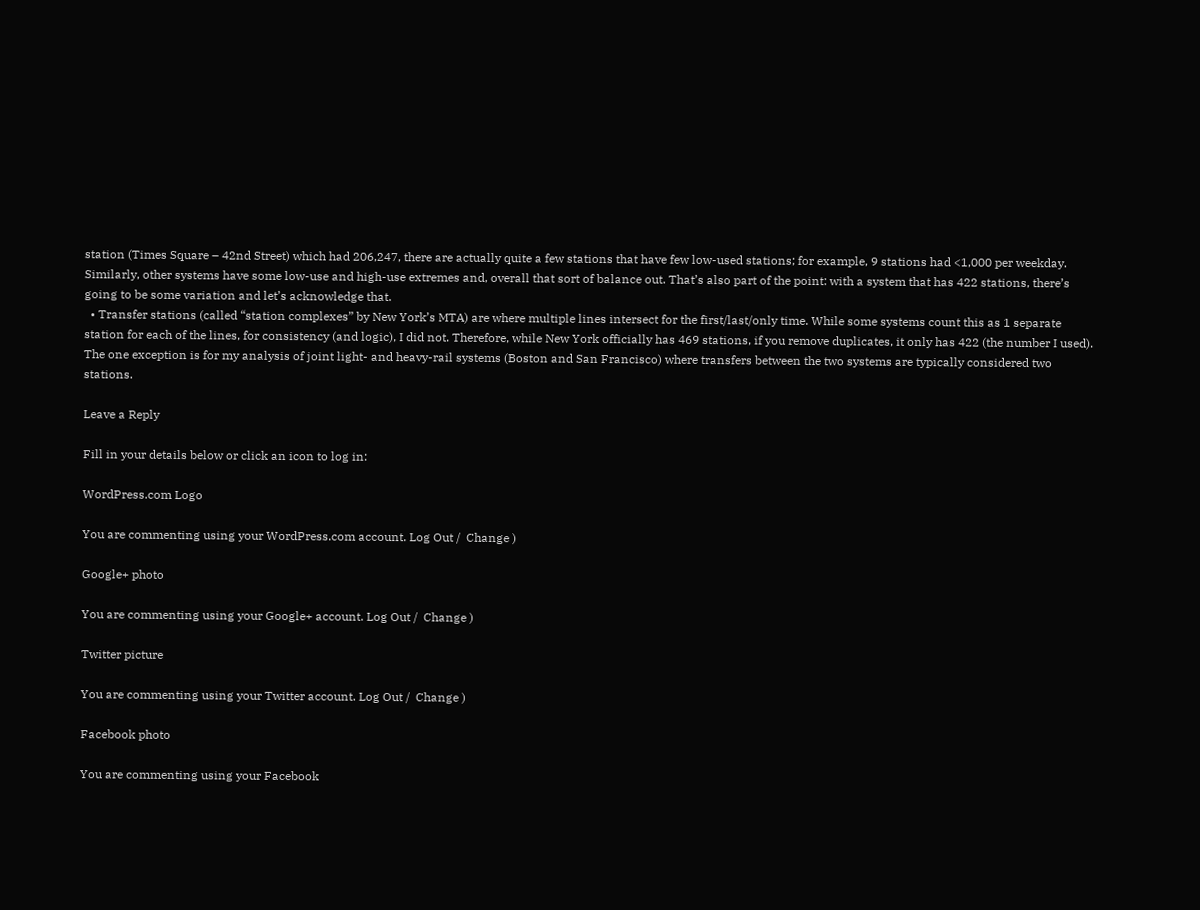station (Times Square – 42nd Street) which had 206,247, there are actually quite a few stations that have few low-used stations; for example, 9 stations had <1,000 per weekday. Similarly, other systems have some low-use and high-use extremes and, overall that sort of balance out. That’s also part of the point: with a system that has 422 stations, there’s going to be some variation and let’s acknowledge that.
  • Transfer stations (called “station complexes” by New York’s MTA) are where multiple lines intersect for the first/last/only time. While some systems count this as 1 separate station for each of the lines, for consistency (and logic), I did not. Therefore, while New York officially has 469 stations, if you remove duplicates, it only has 422 (the number I used). The one exception is for my analysis of joint light- and heavy-rail systems (Boston and San Francisco) where transfers between the two systems are typically considered two stations.

Leave a Reply

Fill in your details below or click an icon to log in:

WordPress.com Logo

You are commenting using your WordPress.com account. Log Out /  Change )

Google+ photo

You are commenting using your Google+ account. Log Out /  Change )

Twitter picture

You are commenting using your Twitter account. Log Out /  Change )

Facebook photo

You are commenting using your Facebook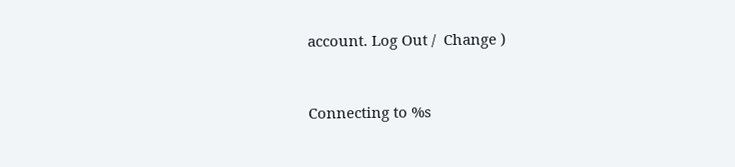account. Log Out /  Change )


Connecting to %s